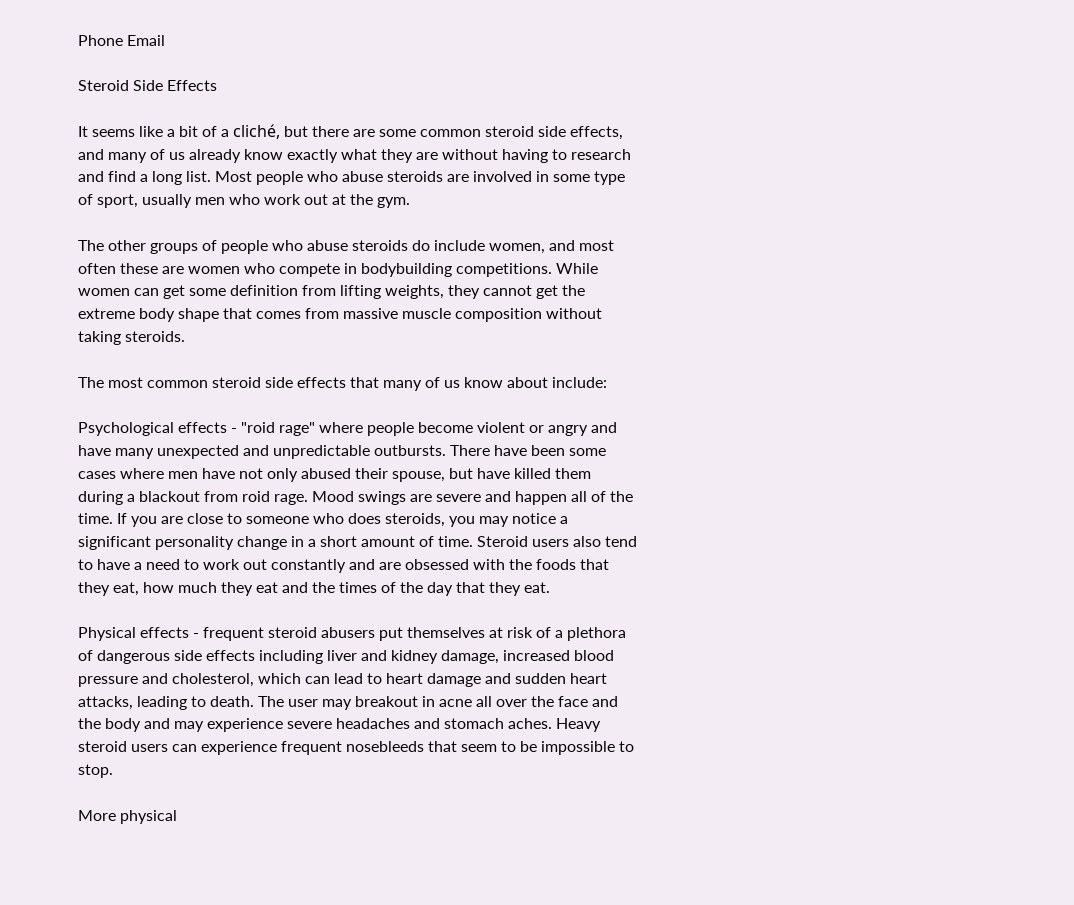Phone Email

Steroid Side Effects

It seems like a bit of a cliché, but there are some common steroid side effects, and many of us already know exactly what they are without having to research and find a long list. Most people who abuse steroids are involved in some type of sport, usually men who work out at the gym.

The other groups of people who abuse steroids do include women, and most often these are women who compete in bodybuilding competitions. While women can get some definition from lifting weights, they cannot get the extreme body shape that comes from massive muscle composition without taking steroids.

The most common steroid side effects that many of us know about include:

Psychological effects - "roid rage" where people become violent or angry and have many unexpected and unpredictable outbursts. There have been some cases where men have not only abused their spouse, but have killed them during a blackout from roid rage. Mood swings are severe and happen all of the time. If you are close to someone who does steroids, you may notice a significant personality change in a short amount of time. Steroid users also tend to have a need to work out constantly and are obsessed with the foods that they eat, how much they eat and the times of the day that they eat.

Physical effects - frequent steroid abusers put themselves at risk of a plethora of dangerous side effects including liver and kidney damage, increased blood pressure and cholesterol, which can lead to heart damage and sudden heart attacks, leading to death. The user may breakout in acne all over the face and the body and may experience severe headaches and stomach aches. Heavy steroid users can experience frequent nosebleeds that seem to be impossible to stop.

More physical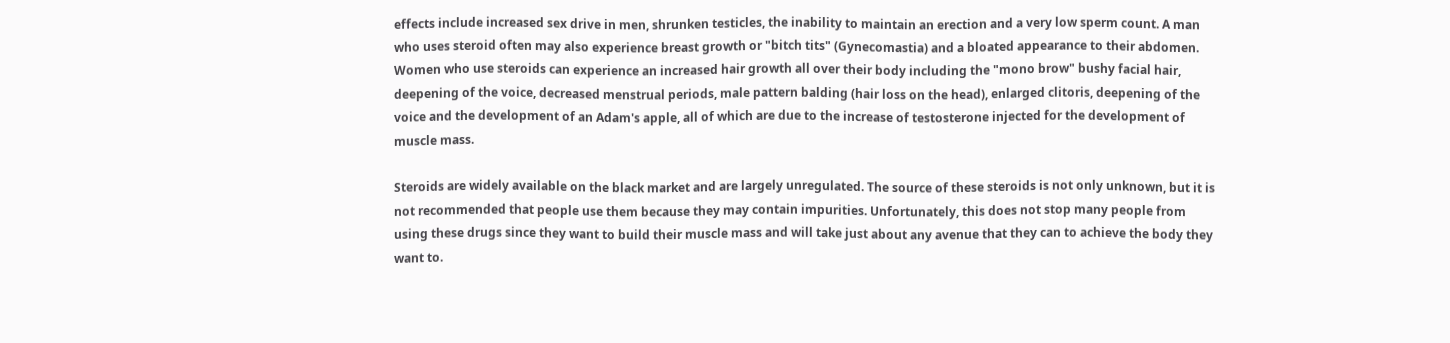effects include increased sex drive in men, shrunken testicles, the inability to maintain an erection and a very low sperm count. A man who uses steroid often may also experience breast growth or "bitch tits" (Gynecomastia) and a bloated appearance to their abdomen. Women who use steroids can experience an increased hair growth all over their body including the "mono brow" bushy facial hair, deepening of the voice, decreased menstrual periods, male pattern balding (hair loss on the head), enlarged clitoris, deepening of the voice and the development of an Adam's apple, all of which are due to the increase of testosterone injected for the development of muscle mass.

Steroids are widely available on the black market and are largely unregulated. The source of these steroids is not only unknown, but it is not recommended that people use them because they may contain impurities. Unfortunately, this does not stop many people from using these drugs since they want to build their muscle mass and will take just about any avenue that they can to achieve the body they want to.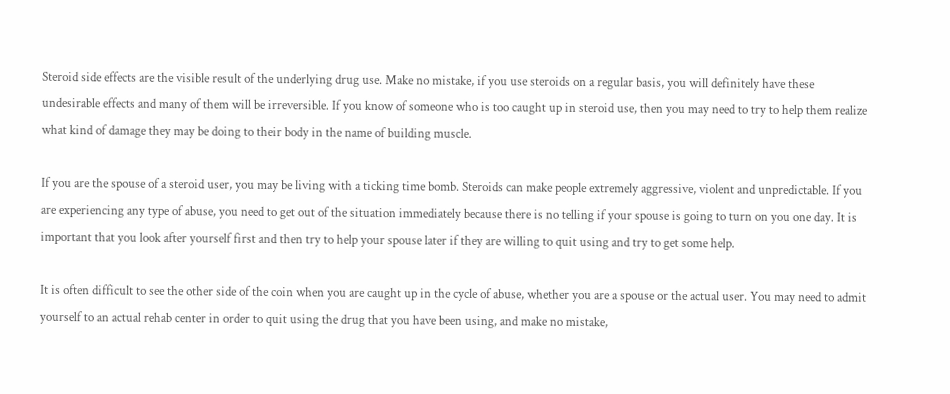Steroid side effects are the visible result of the underlying drug use. Make no mistake, if you use steroids on a regular basis, you will definitely have these undesirable effects and many of them will be irreversible. If you know of someone who is too caught up in steroid use, then you may need to try to help them realize what kind of damage they may be doing to their body in the name of building muscle.

If you are the spouse of a steroid user, you may be living with a ticking time bomb. Steroids can make people extremely aggressive, violent and unpredictable. If you are experiencing any type of abuse, you need to get out of the situation immediately because there is no telling if your spouse is going to turn on you one day. It is important that you look after yourself first and then try to help your spouse later if they are willing to quit using and try to get some help.

It is often difficult to see the other side of the coin when you are caught up in the cycle of abuse, whether you are a spouse or the actual user. You may need to admit yourself to an actual rehab center in order to quit using the drug that you have been using, and make no mistake,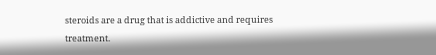steroids are a drug that is addictive and requires treatment.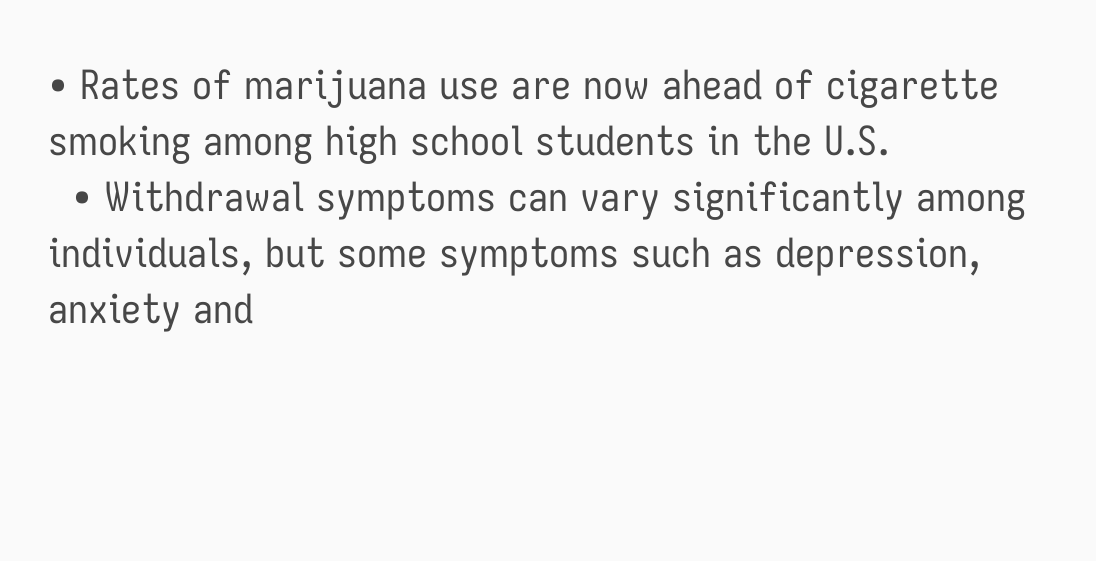• Rates of marijuana use are now ahead of cigarette smoking among high school students in the U.S.
  • Withdrawal symptoms can vary significantly among individuals, but some symptoms such as depression, anxiety and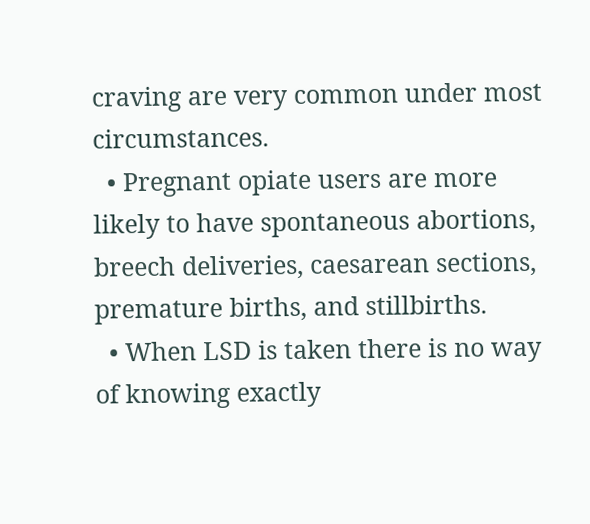craving are very common under most circumstances.
  • Pregnant opiate users are more likely to have spontaneous abortions, breech deliveries, caesarean sections, premature births, and stillbirths.
  • When LSD is taken there is no way of knowing exactly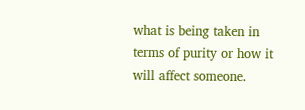what is being taken in terms of purity or how it will affect someone.